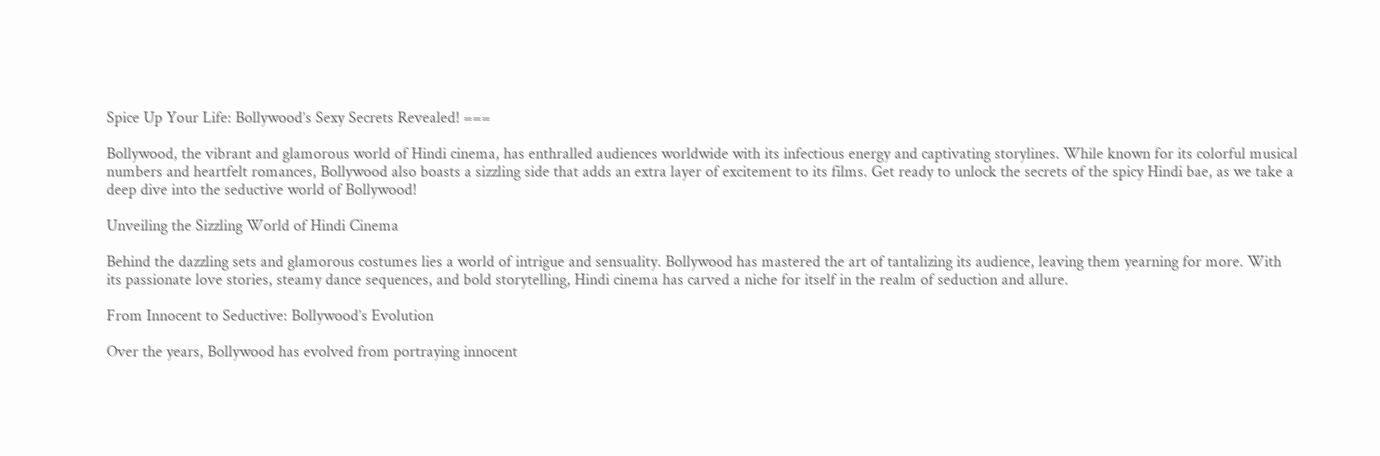Spice Up Your Life: Bollywood’s Sexy Secrets Revealed! ===

Bollywood, the vibrant and glamorous world of Hindi cinema, has enthralled audiences worldwide with its infectious energy and captivating storylines. While known for its colorful musical numbers and heartfelt romances, Bollywood also boasts a sizzling side that adds an extra layer of excitement to its films. Get ready to unlock the secrets of the spicy Hindi bae, as we take a deep dive into the seductive world of Bollywood!

Unveiling the Sizzling World of Hindi Cinema

Behind the dazzling sets and glamorous costumes lies a world of intrigue and sensuality. Bollywood has mastered the art of tantalizing its audience, leaving them yearning for more. With its passionate love stories, steamy dance sequences, and bold storytelling, Hindi cinema has carved a niche for itself in the realm of seduction and allure.

From Innocent to Seductive: Bollywood’s Evolution

Over the years, Bollywood has evolved from portraying innocent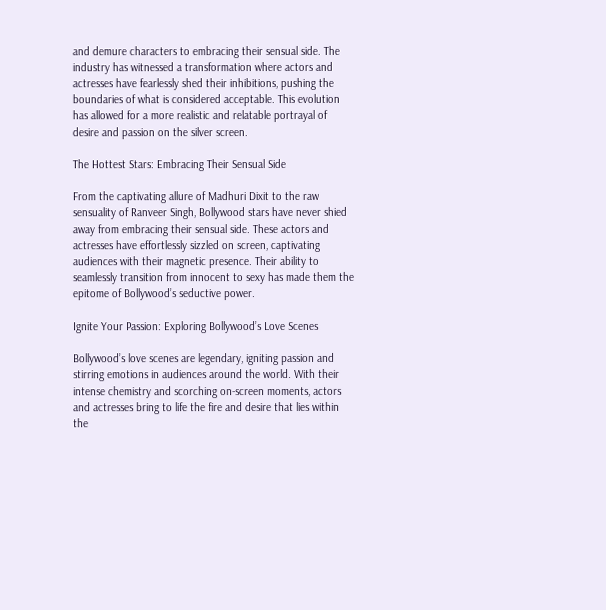and demure characters to embracing their sensual side. The industry has witnessed a transformation where actors and actresses have fearlessly shed their inhibitions, pushing the boundaries of what is considered acceptable. This evolution has allowed for a more realistic and relatable portrayal of desire and passion on the silver screen.

The Hottest Stars: Embracing Their Sensual Side

From the captivating allure of Madhuri Dixit to the raw sensuality of Ranveer Singh, Bollywood stars have never shied away from embracing their sensual side. These actors and actresses have effortlessly sizzled on screen, captivating audiences with their magnetic presence. Their ability to seamlessly transition from innocent to sexy has made them the epitome of Bollywood’s seductive power.

Ignite Your Passion: Exploring Bollywood’s Love Scenes

Bollywood’s love scenes are legendary, igniting passion and stirring emotions in audiences around the world. With their intense chemistry and scorching on-screen moments, actors and actresses bring to life the fire and desire that lies within the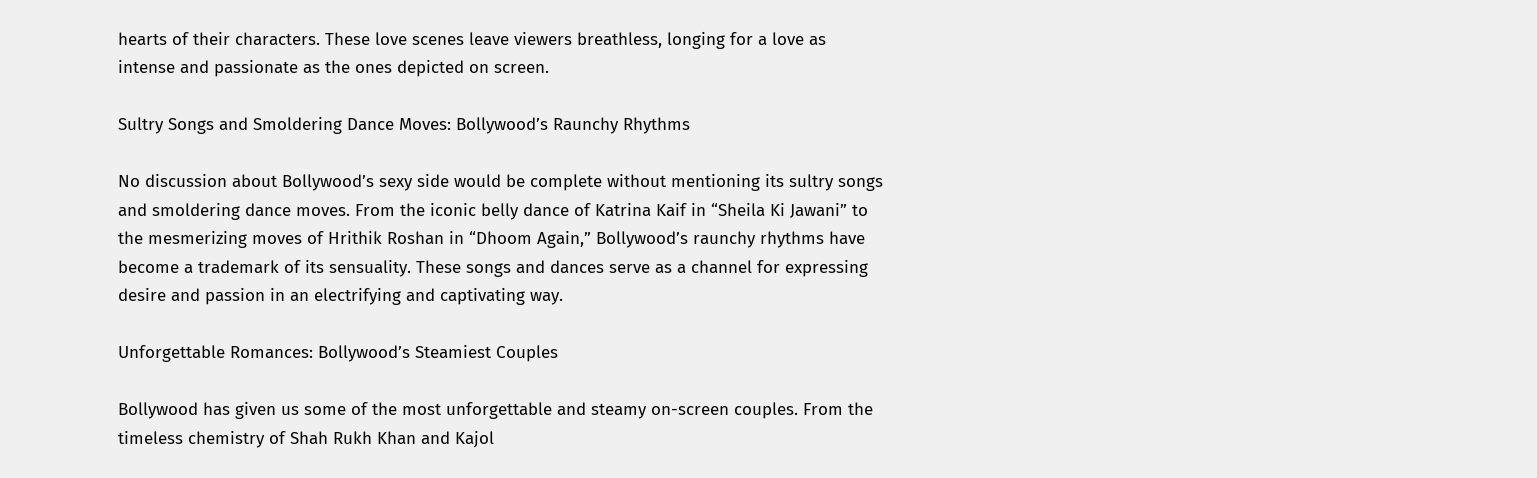hearts of their characters. These love scenes leave viewers breathless, longing for a love as intense and passionate as the ones depicted on screen.

Sultry Songs and Smoldering Dance Moves: Bollywood’s Raunchy Rhythms

No discussion about Bollywood’s sexy side would be complete without mentioning its sultry songs and smoldering dance moves. From the iconic belly dance of Katrina Kaif in “Sheila Ki Jawani” to the mesmerizing moves of Hrithik Roshan in “Dhoom Again,” Bollywood’s raunchy rhythms have become a trademark of its sensuality. These songs and dances serve as a channel for expressing desire and passion in an electrifying and captivating way.

Unforgettable Romances: Bollywood’s Steamiest Couples

Bollywood has given us some of the most unforgettable and steamy on-screen couples. From the timeless chemistry of Shah Rukh Khan and Kajol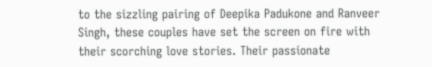to the sizzling pairing of Deepika Padukone and Ranveer Singh, these couples have set the screen on fire with their scorching love stories. Their passionate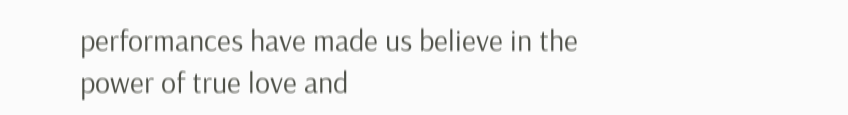performances have made us believe in the power of true love and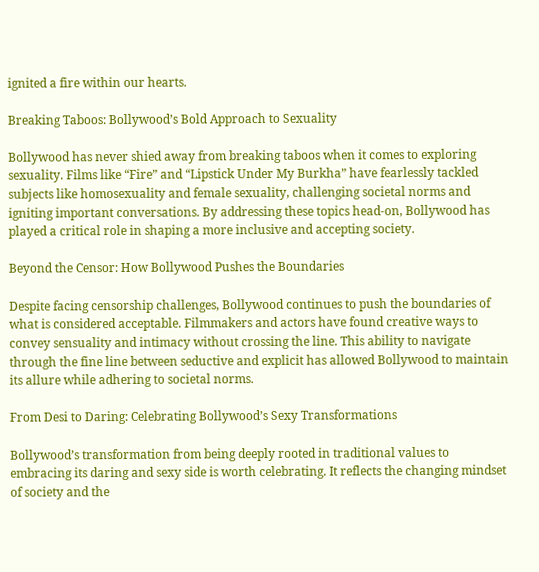ignited a fire within our hearts.

Breaking Taboos: Bollywood’s Bold Approach to Sexuality

Bollywood has never shied away from breaking taboos when it comes to exploring sexuality. Films like “Fire” and “Lipstick Under My Burkha” have fearlessly tackled subjects like homosexuality and female sexuality, challenging societal norms and igniting important conversations. By addressing these topics head-on, Bollywood has played a critical role in shaping a more inclusive and accepting society.

Beyond the Censor: How Bollywood Pushes the Boundaries

Despite facing censorship challenges, Bollywood continues to push the boundaries of what is considered acceptable. Filmmakers and actors have found creative ways to convey sensuality and intimacy without crossing the line. This ability to navigate through the fine line between seductive and explicit has allowed Bollywood to maintain its allure while adhering to societal norms.

From Desi to Daring: Celebrating Bollywood’s Sexy Transformations

Bollywood’s transformation from being deeply rooted in traditional values to embracing its daring and sexy side is worth celebrating. It reflects the changing mindset of society and the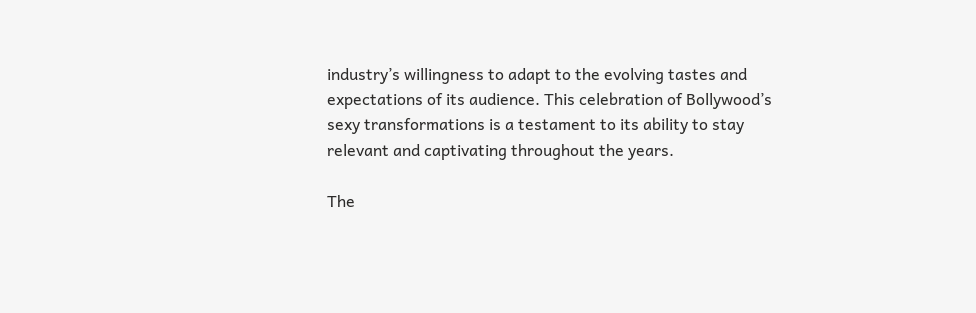industry’s willingness to adapt to the evolving tastes and expectations of its audience. This celebration of Bollywood’s sexy transformations is a testament to its ability to stay relevant and captivating throughout the years.

The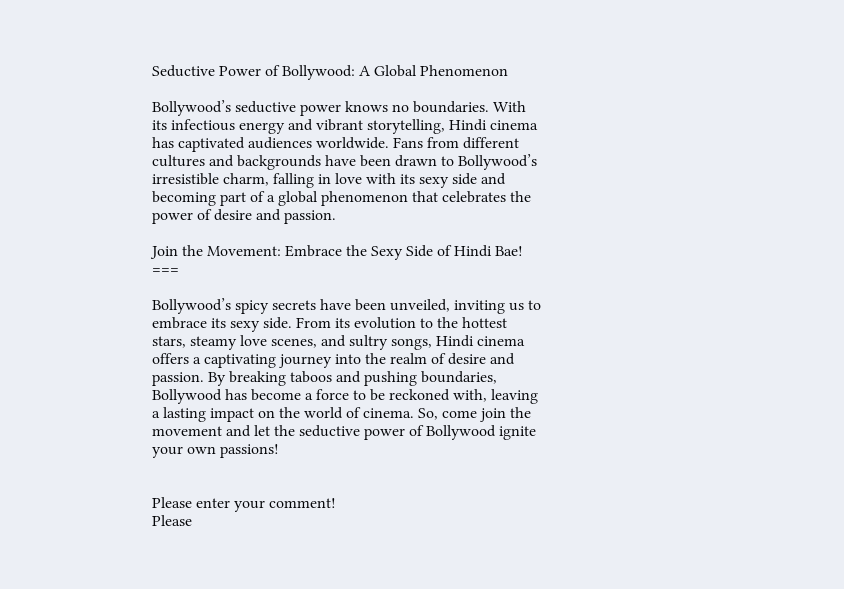Seductive Power of Bollywood: A Global Phenomenon

Bollywood’s seductive power knows no boundaries. With its infectious energy and vibrant storytelling, Hindi cinema has captivated audiences worldwide. Fans from different cultures and backgrounds have been drawn to Bollywood’s irresistible charm, falling in love with its sexy side and becoming part of a global phenomenon that celebrates the power of desire and passion.

Join the Movement: Embrace the Sexy Side of Hindi Bae! ===

Bollywood’s spicy secrets have been unveiled, inviting us to embrace its sexy side. From its evolution to the hottest stars, steamy love scenes, and sultry songs, Hindi cinema offers a captivating journey into the realm of desire and passion. By breaking taboos and pushing boundaries, Bollywood has become a force to be reckoned with, leaving a lasting impact on the world of cinema. So, come join the movement and let the seductive power of Bollywood ignite your own passions!


Please enter your comment!
Please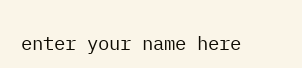enter your name here